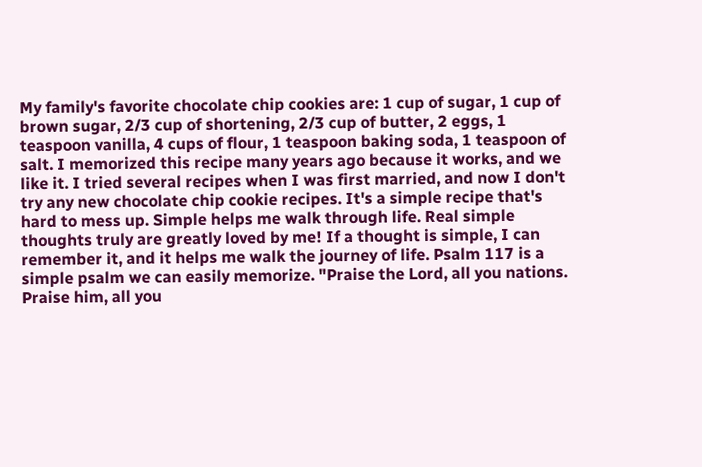My family's favorite chocolate chip cookies are: 1 cup of sugar, 1 cup of brown sugar, 2/3 cup of shortening, 2/3 cup of butter, 2 eggs, 1 teaspoon vanilla, 4 cups of flour, 1 teaspoon baking soda, 1 teaspoon of salt. I memorized this recipe many years ago because it works, and we like it. I tried several recipes when I was first married, and now I don't try any new chocolate chip cookie recipes. It's a simple recipe that's hard to mess up. Simple helps me walk through life. Real simple thoughts truly are greatly loved by me! If a thought is simple, I can remember it, and it helps me walk the journey of life. Psalm 117 is a simple psalm we can easily memorize. "Praise the Lord, all you nations. Praise him, all you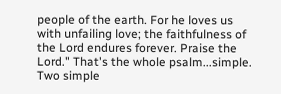people of the earth. For he loves us with unfailing love; the faithfulness of the Lord endures forever. Praise the Lord." That's the whole psalm...simple. Two simple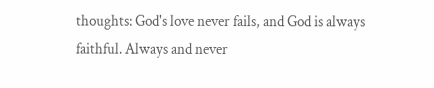thoughts: God's love never fails, and God is always faithful. Always and never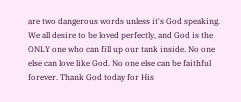are two dangerous words unless it's God speaking. We all desire to be loved perfectly, and God is the ONLY one who can fill up our tank inside. No one else can love like God. No one else can be faithful forever. Thank God today for His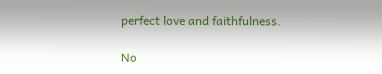perfect love and faithfulness.

No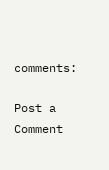comments:

Post a Comment